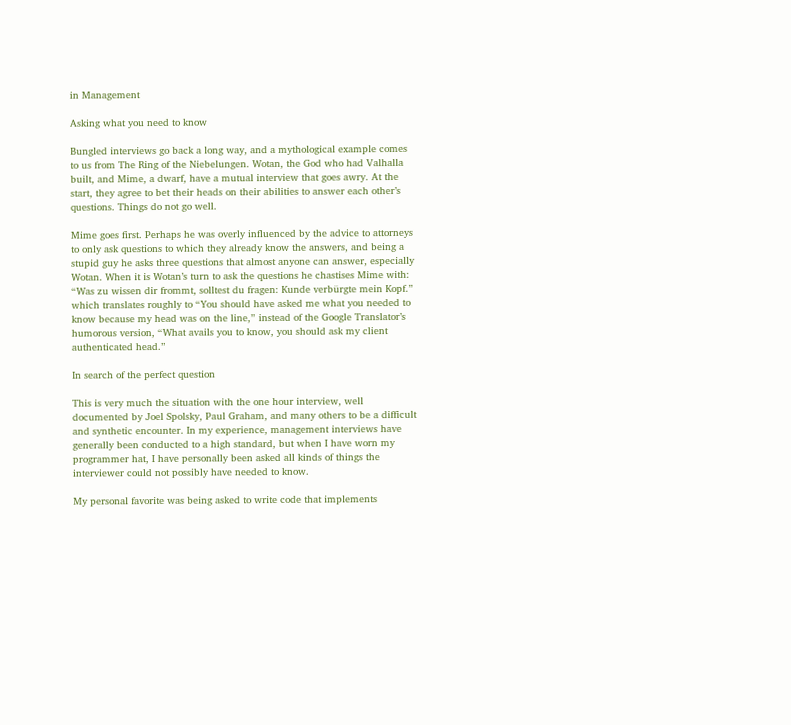in Management

Asking what you need to know

Bungled interviews go back a long way, and a mythological example comes to us from The Ring of the Niebelungen. Wotan, the God who had Valhalla built, and Mime, a dwarf, have a mutual interview that goes awry. At the start, they agree to bet their heads on their abilities to answer each other’s questions. Things do not go well.

Mime goes first. Perhaps he was overly influenced by the advice to attorneys to only ask questions to which they already know the answers, and being a stupid guy he asks three questions that almost anyone can answer, especially Wotan. When it is Wotan’s turn to ask the questions he chastises Mime with: “Was zu wissen dir frommt, solltest du fragen: Kunde verbürgte mein Kopf.” which translates roughly to “You should have asked me what you needed to know because my head was on the line,” instead of the Google Translator’s humorous version, “What avails you to know, you should ask my client authenticated head.”

In search of the perfect question

This is very much the situation with the one hour interview, well documented by Joel Spolsky, Paul Graham, and many others to be a difficult and synthetic encounter. In my experience, management interviews have generally been conducted to a high standard, but when I have worn my programmer hat, I have personally been asked all kinds of things the interviewer could not possibly have needed to know.

My personal favorite was being asked to write code that implements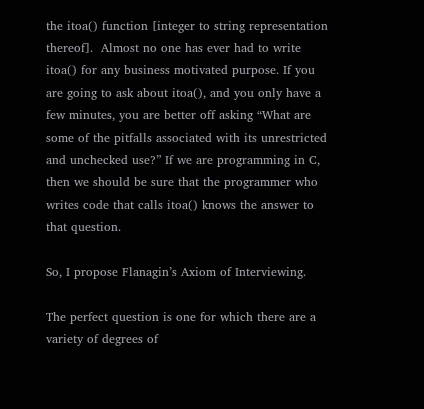the itoa() function [integer to string representation thereof].  Almost no one has ever had to write itoa() for any business motivated purpose. If you are going to ask about itoa(), and you only have a few minutes, you are better off asking “What are some of the pitfalls associated with its unrestricted and unchecked use?” If we are programming in C, then we should be sure that the programmer who writes code that calls itoa() knows the answer to that question.

So, I propose Flanagin’s Axiom of Interviewing.

The perfect question is one for which there are a variety of degrees of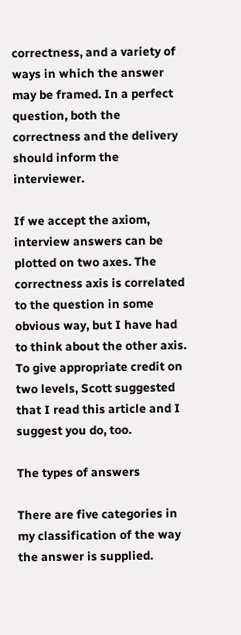correctness, and a variety of ways in which the answer may be framed. In a perfect question, both the correctness and the delivery should inform the interviewer.

If we accept the axiom, interview answers can be plotted on two axes. The correctness axis is correlated to the question in some obvious way, but I have had to think about the other axis. To give appropriate credit on two levels, Scott suggested that I read this article and I suggest you do, too.

The types of answers

There are five categories in my classification of the way the answer is supplied.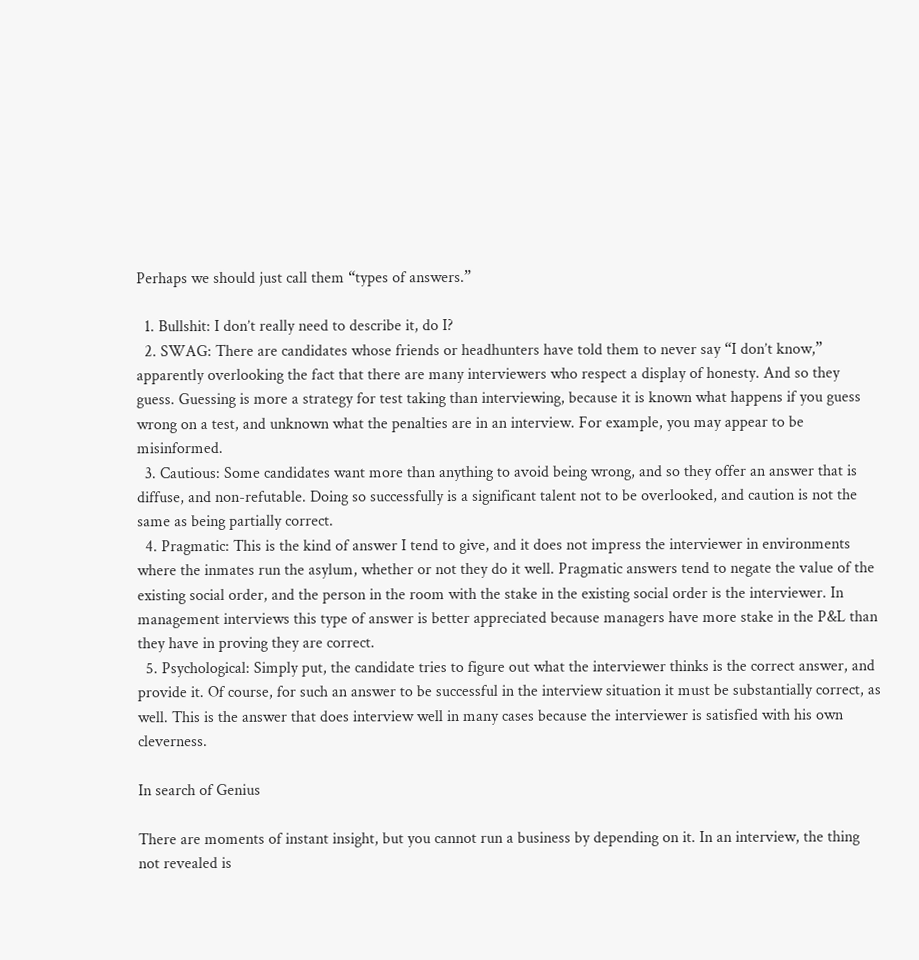Perhaps we should just call them “types of answers.”

  1. Bullshit: I don’t really need to describe it, do I?
  2. SWAG: There are candidates whose friends or headhunters have told them to never say “I don’t know,” apparently overlooking the fact that there are many interviewers who respect a display of honesty. And so they guess. Guessing is more a strategy for test taking than interviewing, because it is known what happens if you guess wrong on a test, and unknown what the penalties are in an interview. For example, you may appear to be misinformed.
  3. Cautious: Some candidates want more than anything to avoid being wrong, and so they offer an answer that is diffuse, and non-refutable. Doing so successfully is a significant talent not to be overlooked, and caution is not the same as being partially correct.
  4. Pragmatic: This is the kind of answer I tend to give, and it does not impress the interviewer in environments where the inmates run the asylum, whether or not they do it well. Pragmatic answers tend to negate the value of the existing social order, and the person in the room with the stake in the existing social order is the interviewer. In management interviews this type of answer is better appreciated because managers have more stake in the P&L than they have in proving they are correct.
  5. Psychological: Simply put, the candidate tries to figure out what the interviewer thinks is the correct answer, and provide it. Of course, for such an answer to be successful in the interview situation it must be substantially correct, as well. This is the answer that does interview well in many cases because the interviewer is satisfied with his own cleverness.

In search of Genius

There are moments of instant insight, but you cannot run a business by depending on it. In an interview, the thing not revealed is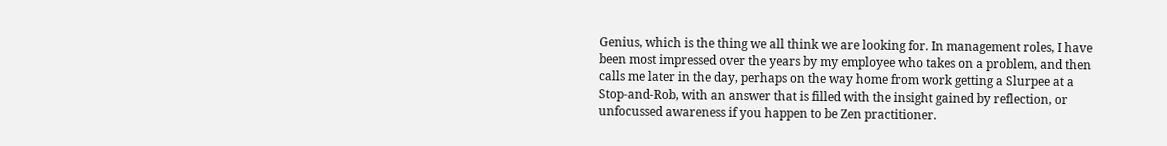Genius, which is the thing we all think we are looking for. In management roles, I have been most impressed over the years by my employee who takes on a problem, and then calls me later in the day, perhaps on the way home from work getting a Slurpee at a Stop-and-Rob, with an answer that is filled with the insight gained by reflection, or unfocussed awareness if you happen to be Zen practitioner.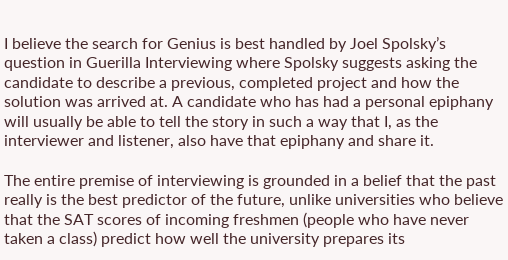I believe the search for Genius is best handled by Joel Spolsky’s question in Guerilla Interviewing where Spolsky suggests asking the candidate to describe a previous, completed project and how the solution was arrived at. A candidate who has had a personal epiphany will usually be able to tell the story in such a way that I, as the interviewer and listener, also have that epiphany and share it.

The entire premise of interviewing is grounded in a belief that the past really is the best predictor of the future, unlike universities who believe that the SAT scores of incoming freshmen (people who have never taken a class) predict how well the university prepares its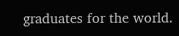graduates for the world.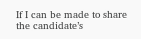If I can be made to share the candidate’s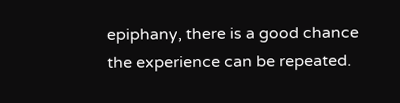epiphany, there is a good chance the experience can be repeated.